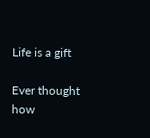Life is a gift

Ever thought how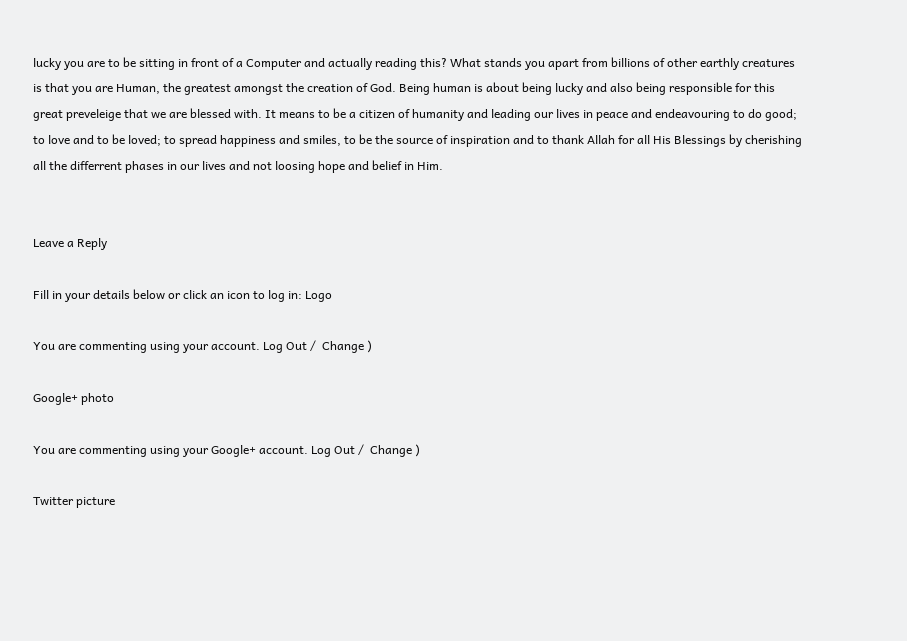lucky you are to be sitting in front of a Computer and actually reading this? What stands you apart from billions of other earthly creatures is that you are Human, the greatest amongst the creation of God. Being human is about being lucky and also being responsible for this great preveleige that we are blessed with. It means to be a citizen of humanity and leading our lives in peace and endeavouring to do good; to love and to be loved; to spread happiness and smiles, to be the source of inspiration and to thank Allah for all His Blessings by cherishing all the differrent phases in our lives and not loosing hope and belief in Him.


Leave a Reply

Fill in your details below or click an icon to log in: Logo

You are commenting using your account. Log Out /  Change )

Google+ photo

You are commenting using your Google+ account. Log Out /  Change )

Twitter picture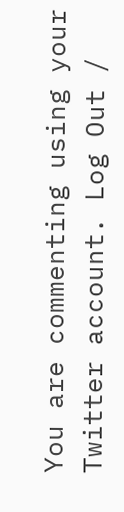You are commenting using your Twitter account. Log Out /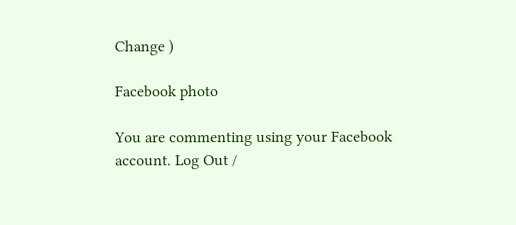Change )

Facebook photo

You are commenting using your Facebook account. Log Out /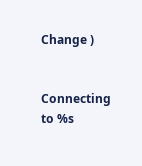Change )


Connecting to %s